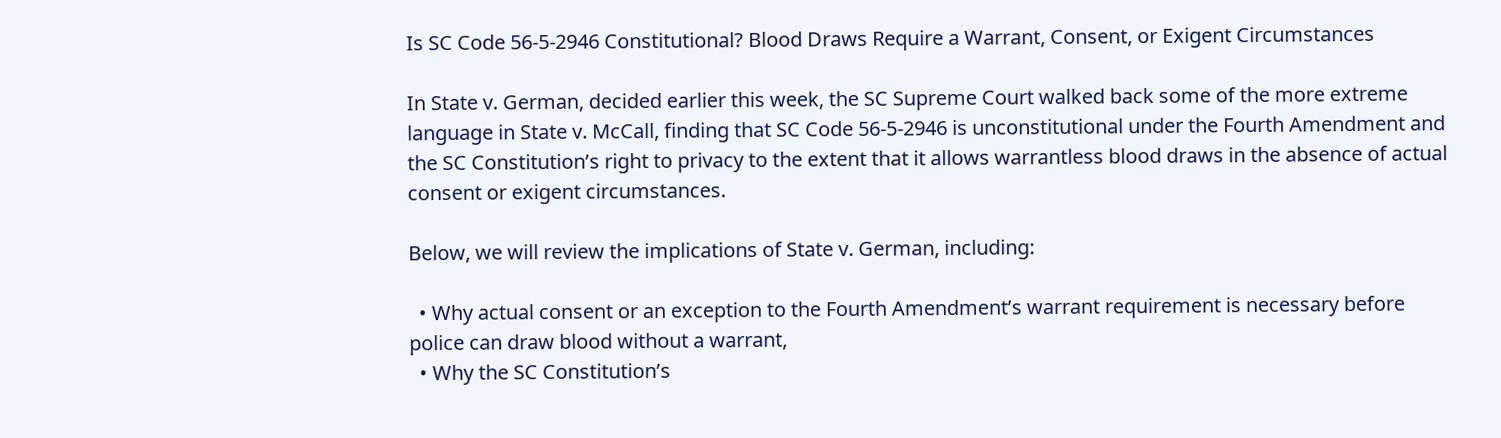Is SC Code 56-5-2946 Constitutional? Blood Draws Require a Warrant, Consent, or Exigent Circumstances

In State v. German, decided earlier this week, the SC Supreme Court walked back some of the more extreme language in State v. McCall, finding that SC Code 56-5-2946 is unconstitutional under the Fourth Amendment and the SC Constitution’s right to privacy to the extent that it allows warrantless blood draws in the absence of actual consent or exigent circumstances.

Below, we will review the implications of State v. German, including:

  • Why actual consent or an exception to the Fourth Amendment’s warrant requirement is necessary before police can draw blood without a warrant,
  • Why the SC Constitution’s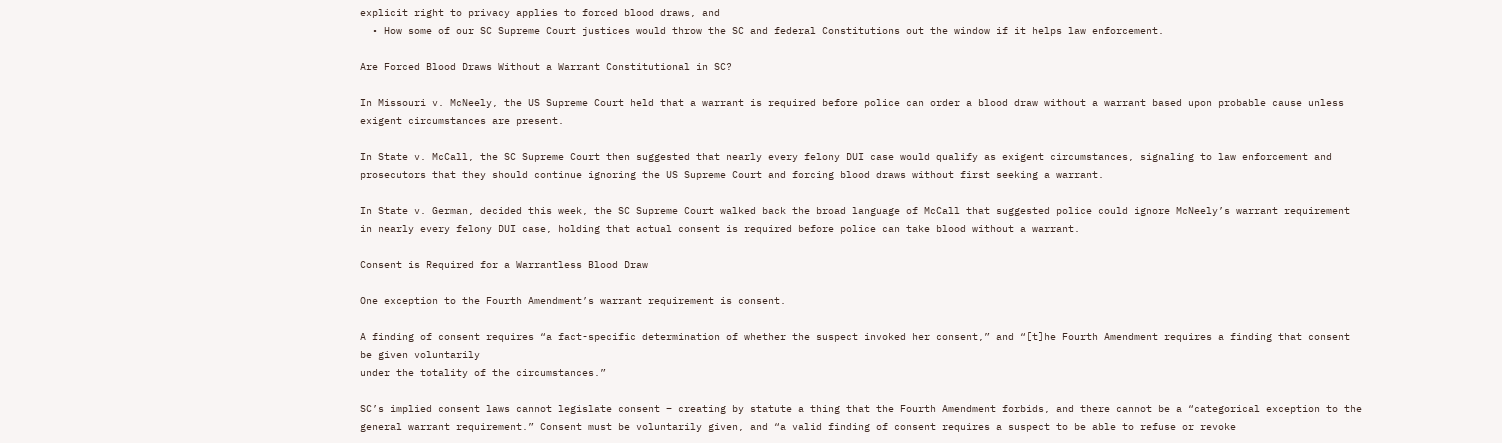explicit right to privacy applies to forced blood draws, and
  • How some of our SC Supreme Court justices would throw the SC and federal Constitutions out the window if it helps law enforcement.

Are Forced Blood Draws Without a Warrant Constitutional in SC?

In Missouri v. McNeely, the US Supreme Court held that a warrant is required before police can order a blood draw without a warrant based upon probable cause unless exigent circumstances are present.

In State v. McCall, the SC Supreme Court then suggested that nearly every felony DUI case would qualify as exigent circumstances, signaling to law enforcement and prosecutors that they should continue ignoring the US Supreme Court and forcing blood draws without first seeking a warrant.

In State v. German, decided this week, the SC Supreme Court walked back the broad language of McCall that suggested police could ignore McNeely’s warrant requirement in nearly every felony DUI case, holding that actual consent is required before police can take blood without a warrant.

Consent is Required for a Warrantless Blood Draw

One exception to the Fourth Amendment’s warrant requirement is consent.

A finding of consent requires “a fact-specific determination of whether the suspect invoked her consent,” and “[t]he Fourth Amendment requires a finding that consent be given voluntarily
under the totality of the circumstances.”

SC’s implied consent laws cannot legislate consent – creating by statute a thing that the Fourth Amendment forbids, and there cannot be a “categorical exception to the general warrant requirement.” Consent must be voluntarily given, and “a valid finding of consent requires a suspect to be able to refuse or revoke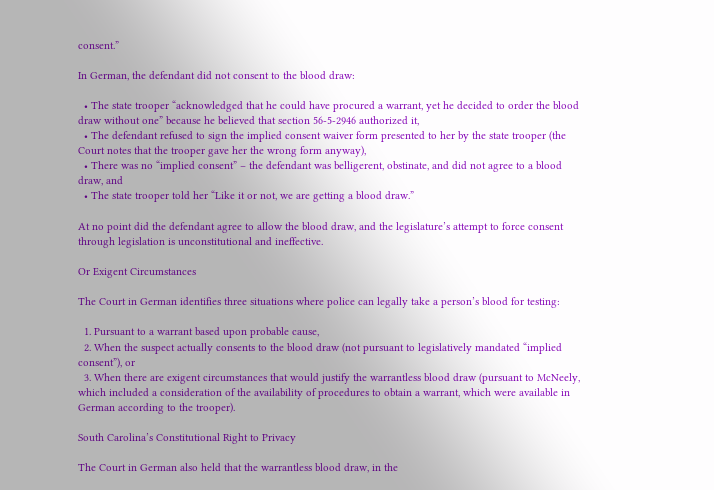consent.”

In German, the defendant did not consent to the blood draw:

  • The state trooper “acknowledged that he could have procured a warrant, yet he decided to order the blood draw without one” because he believed that section 56-5-2946 authorized it,
  • The defendant refused to sign the implied consent waiver form presented to her by the state trooper (the Court notes that the trooper gave her the wrong form anyway),
  • There was no “implied consent” – the defendant was belligerent, obstinate, and did not agree to a blood draw, and
  • The state trooper told her “Like it or not, we are getting a blood draw.”

At no point did the defendant agree to allow the blood draw, and the legislature’s attempt to force consent through legislation is unconstitutional and ineffective.

Or Exigent Circumstances

The Court in German identifies three situations where police can legally take a person’s blood for testing:

  1. Pursuant to a warrant based upon probable cause,
  2. When the suspect actually consents to the blood draw (not pursuant to legislatively mandated “implied consent”), or
  3. When there are exigent circumstances that would justify the warrantless blood draw (pursuant to McNeely, which included a consideration of the availability of procedures to obtain a warrant, which were available in German according to the trooper).

South Carolina’s Constitutional Right to Privacy

The Court in German also held that the warrantless blood draw, in the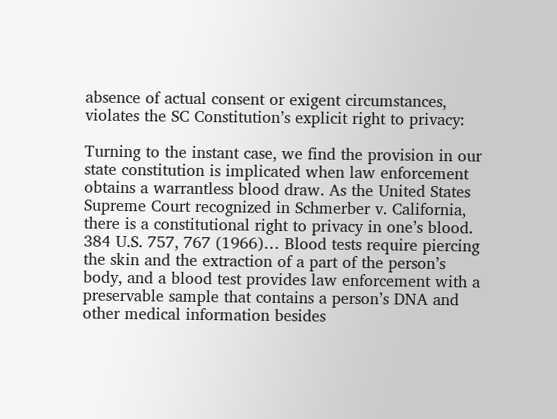absence of actual consent or exigent circumstances, violates the SC Constitution’s explicit right to privacy:

Turning to the instant case, we find the provision in our state constitution is implicated when law enforcement obtains a warrantless blood draw. As the United States Supreme Court recognized in Schmerber v. California, there is a constitutional right to privacy in one’s blood. 384 U.S. 757, 767 (1966)… Blood tests require piercing the skin and the extraction of a part of the person’s body, and a blood test provides law enforcement with a preservable sample that contains a person’s DNA and other medical information besides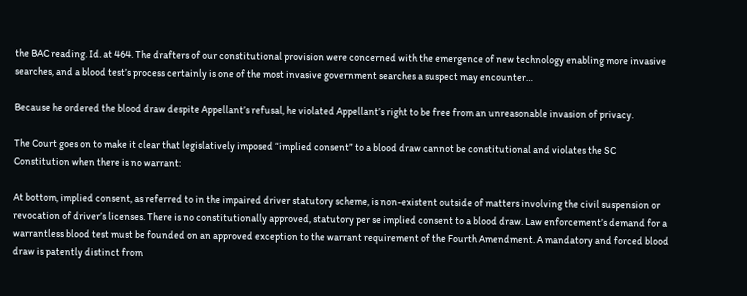the BAC reading. Id. at 464. The drafters of our constitutional provision were concerned with the emergence of new technology enabling more invasive searches, and a blood test’s process certainly is one of the most invasive government searches a suspect may encounter…

Because he ordered the blood draw despite Appellant’s refusal, he violated Appellant’s right to be free from an unreasonable invasion of privacy.

The Court goes on to make it clear that legislatively imposed “implied consent” to a blood draw cannot be constitutional and violates the SC Constitution when there is no warrant:

At bottom, implied consent, as referred to in the impaired driver statutory scheme, is non-existent outside of matters involving the civil suspension or revocation of driver’s licenses. There is no constitutionally approved, statutory per se implied consent to a blood draw. Law enforcement’s demand for a warrantless blood test must be founded on an approved exception to the warrant requirement of the Fourth Amendment. A mandatory and forced blood draw is patently distinct from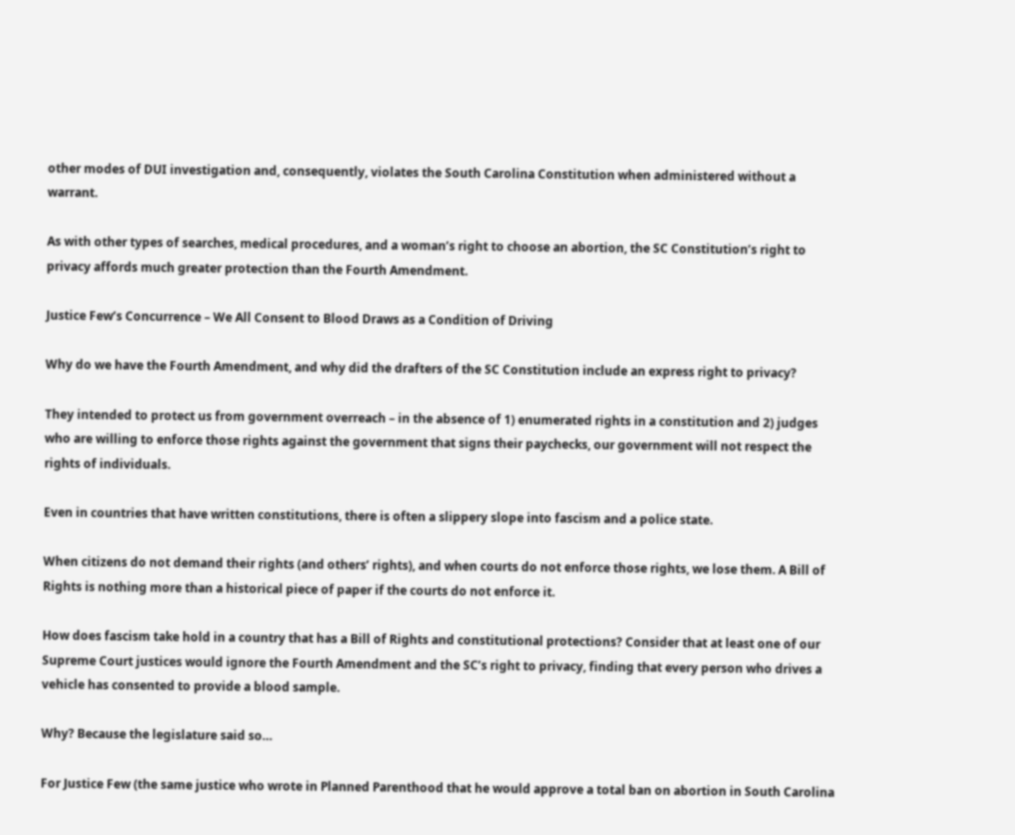other modes of DUI investigation and, consequently, violates the South Carolina Constitution when administered without a warrant.

As with other types of searches, medical procedures, and a woman’s right to choose an abortion, the SC Constitution’s right to privacy affords much greater protection than the Fourth Amendment.

Justice Few’s Concurrence – We All Consent to Blood Draws as a Condition of Driving

Why do we have the Fourth Amendment, and why did the drafters of the SC Constitution include an express right to privacy?

They intended to protect us from government overreach – in the absence of 1) enumerated rights in a constitution and 2) judges who are willing to enforce those rights against the government that signs their paychecks, our government will not respect the rights of individuals.

Even in countries that have written constitutions, there is often a slippery slope into fascism and a police state.

When citizens do not demand their rights (and others’ rights), and when courts do not enforce those rights, we lose them. A Bill of Rights is nothing more than a historical piece of paper if the courts do not enforce it.

How does fascism take hold in a country that has a Bill of Rights and constitutional protections? Consider that at least one of our Supreme Court justices would ignore the Fourth Amendment and the SC’s right to privacy, finding that every person who drives a vehicle has consented to provide a blood sample.

Why? Because the legislature said so…

For Justice Few (the same justice who wrote in Planned Parenthood that he would approve a total ban on abortion in South Carolina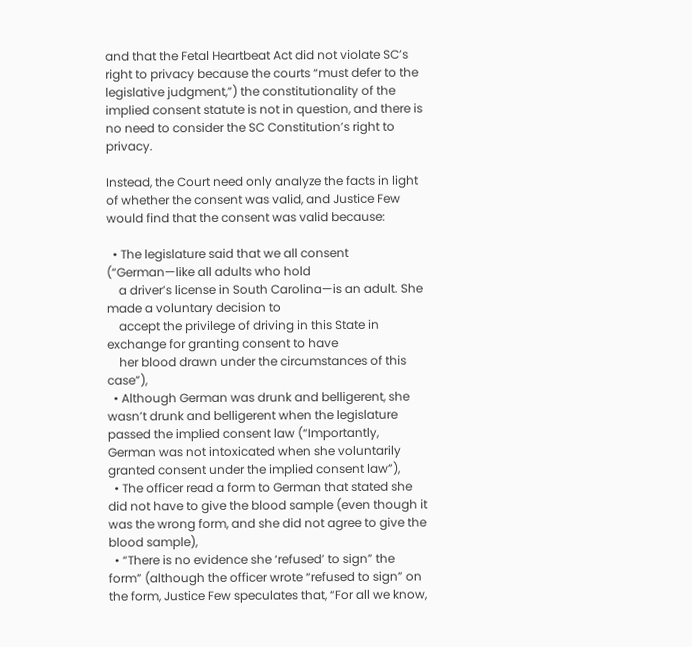and that the Fetal Heartbeat Act did not violate SC’s right to privacy because the courts “must defer to the legislative judgment,”) the constitutionality of the implied consent statute is not in question, and there is no need to consider the SC Constitution’s right to privacy.

Instead, the Court need only analyze the facts in light of whether the consent was valid, and Justice Few would find that the consent was valid because:

  • The legislature said that we all consent (“German—like all adults who hold
    a driver’s license in South Carolina—is an adult. She made a voluntary decision to
    accept the privilege of driving in this State in exchange for granting consent to have
    her blood drawn under the circumstances of this case”),
  • Although German was drunk and belligerent, she wasn’t drunk and belligerent when the legislature passed the implied consent law (“Importantly, German was not intoxicated when she voluntarily granted consent under the implied consent law”),
  • The officer read a form to German that stated she did not have to give the blood sample (even though it was the wrong form, and she did not agree to give the blood sample),
  • “There is no evidence she ‘refused’ to sign” the form” (although the officer wrote “refused to sign” on the form, Justice Few speculates that, “For all we know,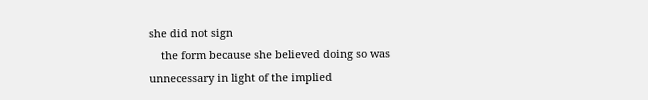she did not sign
    the form because she believed doing so was unnecessary in light of the implied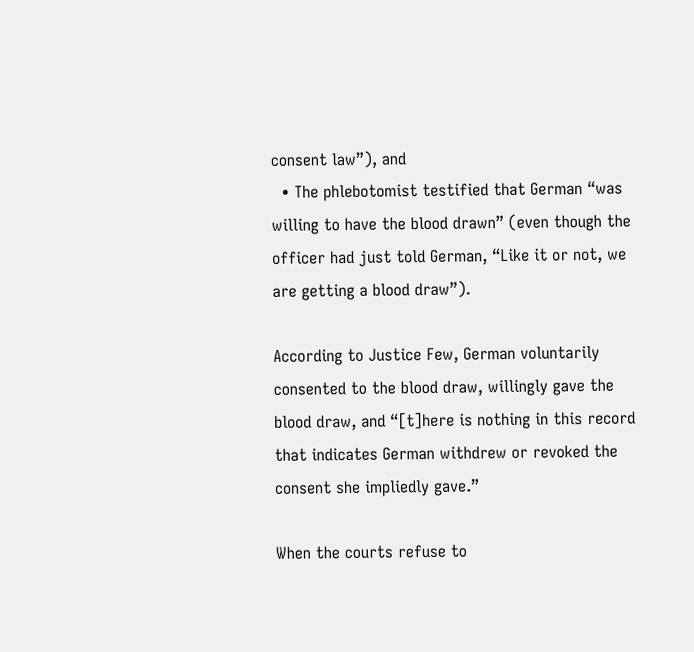consent law”), and
  • The phlebotomist testified that German “was willing to have the blood drawn” (even though the officer had just told German, “Like it or not, we are getting a blood draw”).

According to Justice Few, German voluntarily consented to the blood draw, willingly gave the blood draw, and “[t]here is nothing in this record that indicates German withdrew or revoked the consent she impliedly gave.”

When the courts refuse to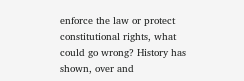enforce the law or protect constitutional rights, what could go wrong? History has shown, over and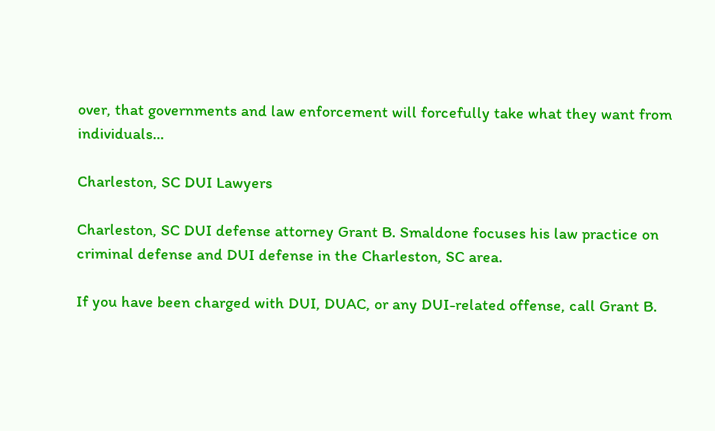over, that governments and law enforcement will forcefully take what they want from individuals…

Charleston, SC DUI Lawyers

Charleston, SC DUI defense attorney Grant B. Smaldone focuses his law practice on criminal defense and DUI defense in the Charleston, SC area.

If you have been charged with DUI, DUAC, or any DUI-related offense, call Grant B.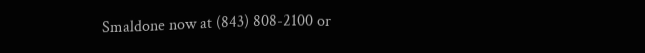Smaldone now at (843) 808-2100 or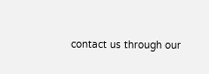contact us through our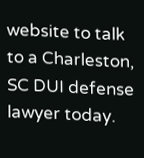website to talk to a Charleston, SC DUI defense lawyer today.